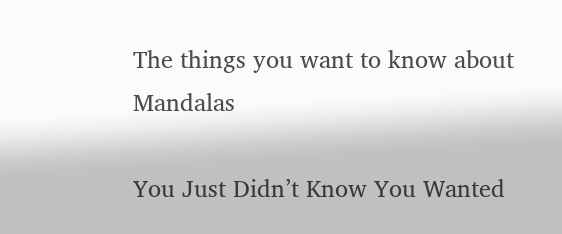The things you want to know about Mandalas

You Just Didn’t Know You Wanted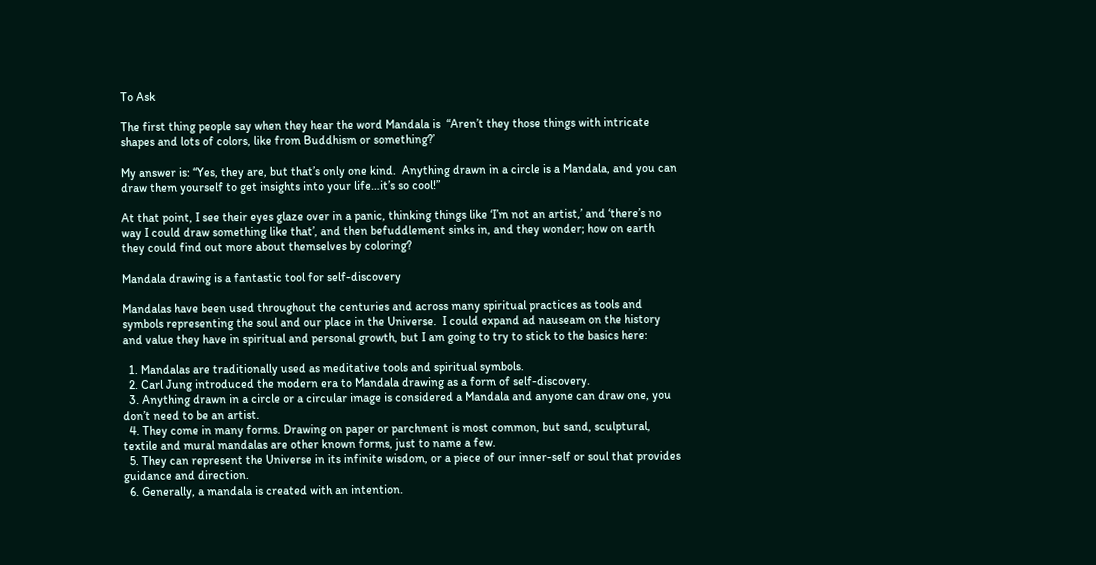To Ask

The first thing people say when they hear the word Mandala is  “Aren’t they those things with intricate shapes and lots of colors, like from Buddhism or something?’

My answer is: “Yes, they are, but that’s only one kind.  Anything drawn in a circle is a Mandala, and you can draw them yourself to get insights into your life…it’s so cool!”

At that point, I see their eyes glaze over in a panic, thinking things like ‘I’m not an artist,’ and ‘there’s no way I could draw something like that’, and then befuddlement sinks in, and they wonder; how on earth they could find out more about themselves by coloring?

Mandala drawing is a fantastic tool for self-discovery

Mandalas have been used throughout the centuries and across many spiritual practices as tools and symbols representing the soul and our place in the Universe.  I could expand ad nauseam on the history and value they have in spiritual and personal growth, but I am going to try to stick to the basics here:

  1. Mandalas are traditionally used as meditative tools and spiritual symbols.
  2. Carl Jung introduced the modern era to Mandala drawing as a form of self-discovery.
  3. Anything drawn in a circle or a circular image is considered a Mandala and anyone can draw one, you don’t need to be an artist.
  4. They come in many forms. Drawing on paper or parchment is most common, but sand, sculptural, textile and mural mandalas are other known forms, just to name a few.
  5. They can represent the Universe in its infinite wisdom, or a piece of our inner-self or soul that provides guidance and direction.
  6. Generally, a mandala is created with an intention.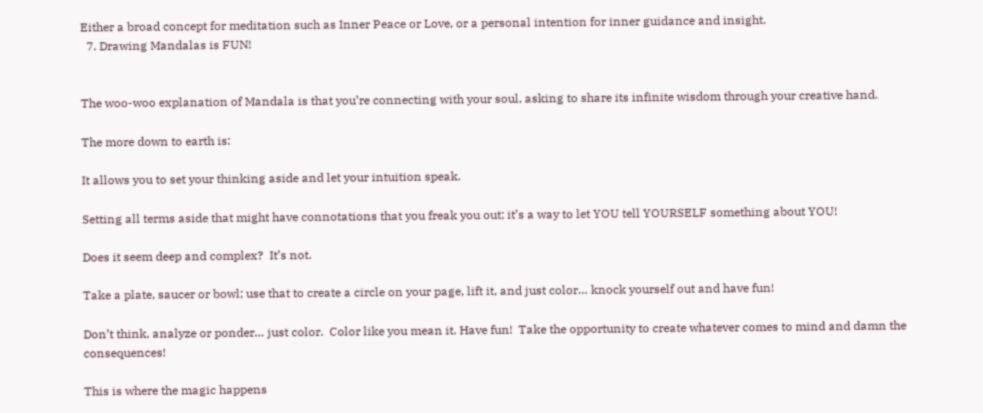Either a broad concept for meditation such as Inner Peace or Love, or a personal intention for inner guidance and insight.
  7. Drawing Mandalas is FUN!


The woo-woo explanation of Mandala is that you’re connecting with your soul, asking to share its infinite wisdom through your creative hand.

The more down to earth is:

It allows you to set your thinking aside and let your intuition speak.

Setting all terms aside that might have connotations that you freak you out; it’s a way to let YOU tell YOURSELF something about YOU!

Does it seem deep and complex?  It’s not.

Take a plate, saucer or bowl; use that to create a circle on your page, lift it, and just color… knock yourself out and have fun!

Don’t think, analyze or ponder… just color.  Color like you mean it. Have fun!  Take the opportunity to create whatever comes to mind and damn the consequences!

This is where the magic happens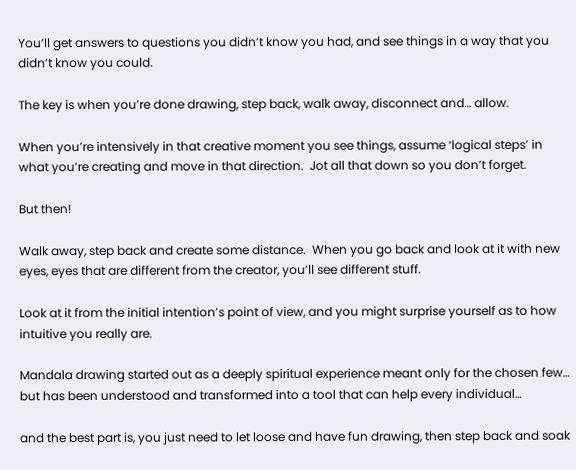You’ll get answers to questions you didn’t know you had, and see things in a way that you didn’t know you could.

The key is when you’re done drawing, step back, walk away, disconnect and… allow.

When you’re intensively in that creative moment you see things, assume ‘logical steps’ in what you’re creating and move in that direction.  Jot all that down so you don’t forget.

But then!

Walk away, step back and create some distance.  When you go back and look at it with new eyes, eyes that are different from the creator, you’ll see different stuff.

Look at it from the initial intention’s point of view, and you might surprise yourself as to how intuitive you really are.

Mandala drawing started out as a deeply spiritual experience meant only for the chosen few… but has been understood and transformed into a tool that can help every individual…

and the best part is, you just need to let loose and have fun drawing, then step back and soak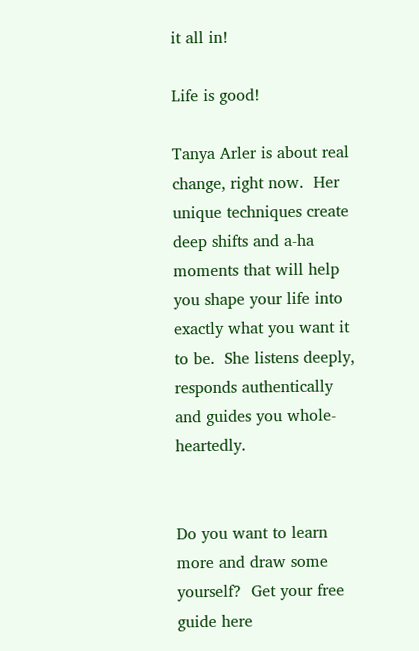it all in!

Life is good!

Tanya Arler is about real change, right now.  Her unique techniques create deep shifts and a-ha moments that will help you shape your life into exactly what you want it to be.  She listens deeply, responds authentically and guides you whole-heartedly.


Do you want to learn more and draw some yourself?  Get your free guide here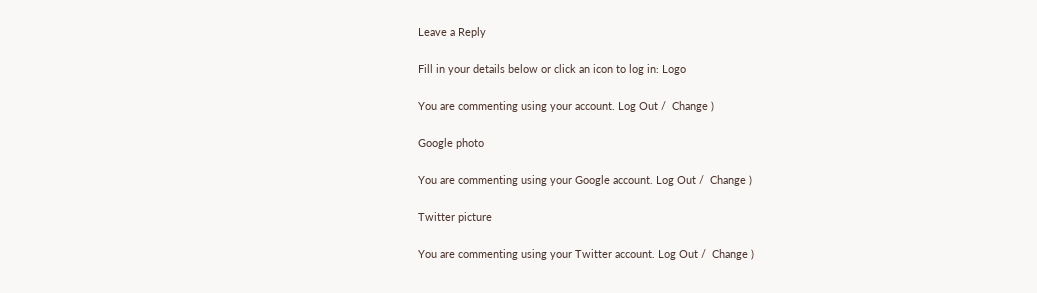Leave a Reply

Fill in your details below or click an icon to log in: Logo

You are commenting using your account. Log Out /  Change )

Google photo

You are commenting using your Google account. Log Out /  Change )

Twitter picture

You are commenting using your Twitter account. Log Out /  Change )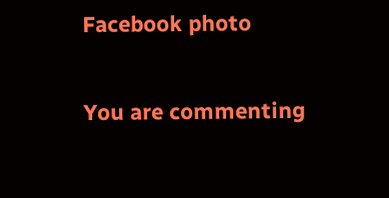Facebook photo

You are commenting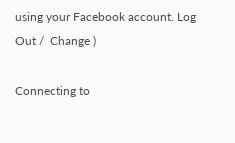using your Facebook account. Log Out /  Change )

Connecting to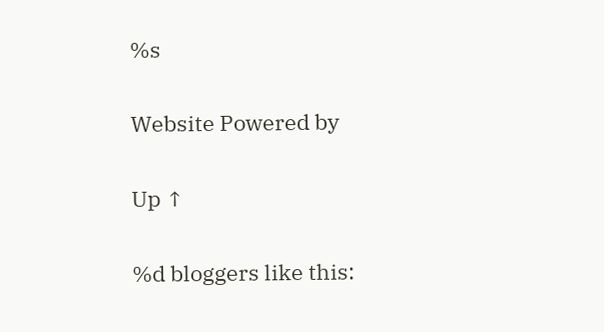%s

Website Powered by

Up ↑

%d bloggers like this: